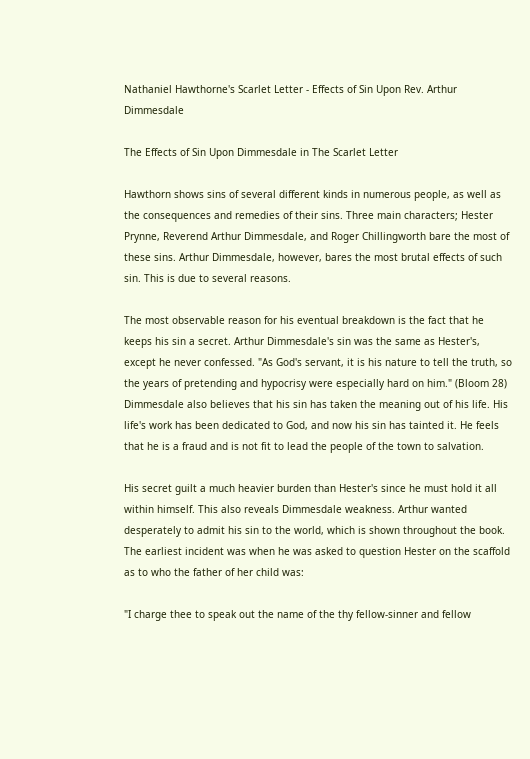Nathaniel Hawthorne's Scarlet Letter - Effects of Sin Upon Rev. Arthur Dimmesdale

The Effects of Sin Upon Dimmesdale in The Scarlet Letter

Hawthorn shows sins of several different kinds in numerous people, as well as the consequences and remedies of their sins. Three main characters; Hester Prynne, Reverend Arthur Dimmesdale, and Roger Chillingworth bare the most of these sins. Arthur Dimmesdale, however, bares the most brutal effects of such sin. This is due to several reasons.

The most observable reason for his eventual breakdown is the fact that he keeps his sin a secret. Arthur Dimmesdale's sin was the same as Hester's, except he never confessed. "As God's servant, it is his nature to tell the truth, so the years of pretending and hypocrisy were especially hard on him." (Bloom 28) Dimmesdale also believes that his sin has taken the meaning out of his life. His life's work has been dedicated to God, and now his sin has tainted it. He feels that he is a fraud and is not fit to lead the people of the town to salvation.

His secret guilt a much heavier burden than Hester's since he must hold it all within himself. This also reveals Dimmesdale weakness. Arthur wanted desperately to admit his sin to the world, which is shown throughout the book. The earliest incident was when he was asked to question Hester on the scaffold as to who the father of her child was:

"I charge thee to speak out the name of the thy fellow-sinner and fellow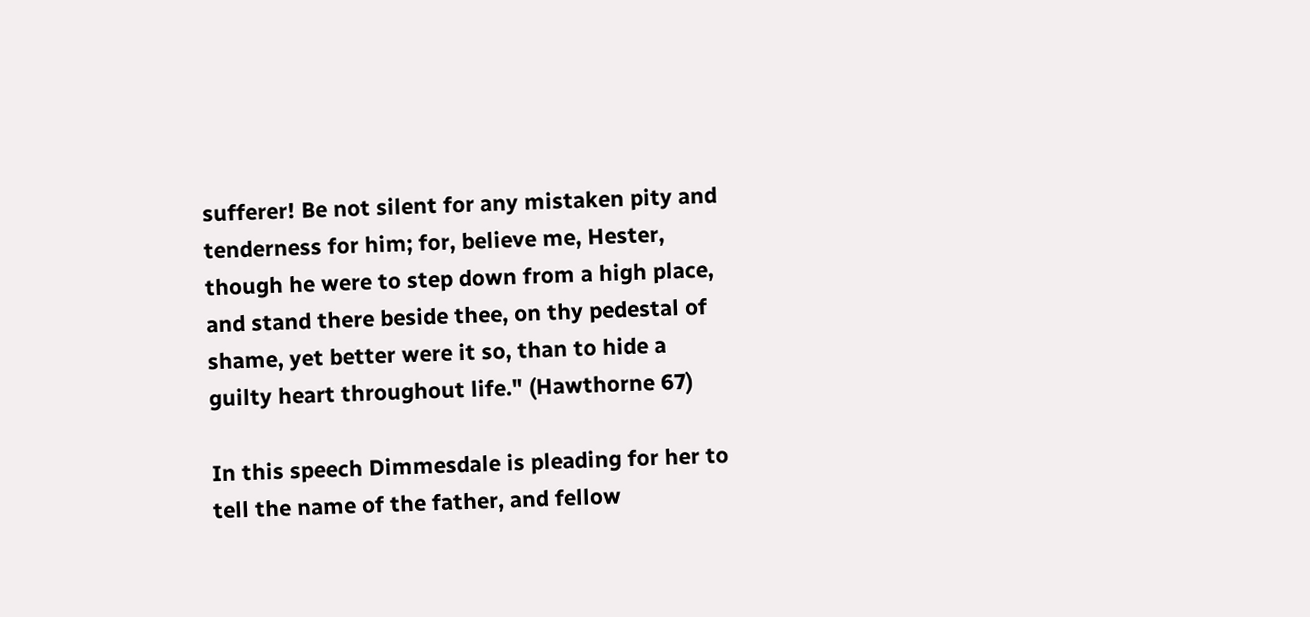sufferer! Be not silent for any mistaken pity and tenderness for him; for, believe me, Hester, though he were to step down from a high place, and stand there beside thee, on thy pedestal of shame, yet better were it so, than to hide a guilty heart throughout life." (Hawthorne 67)

In this speech Dimmesdale is pleading for her to tell the name of the father, and fellow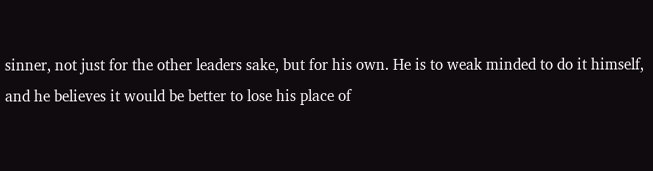sinner, not just for the other leaders sake, but for his own. He is to weak minded to do it himself, and he believes it would be better to lose his place of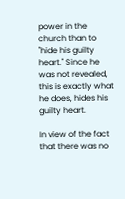power in the church than to "hide his guilty heart." Since he was not revealed, this is exactly what he does, hides his guilty heart.

In view of the fact that there was no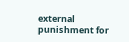external punishment for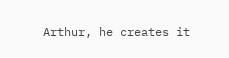Arthur, he creates it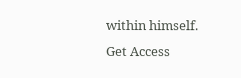within himself.
Get Access